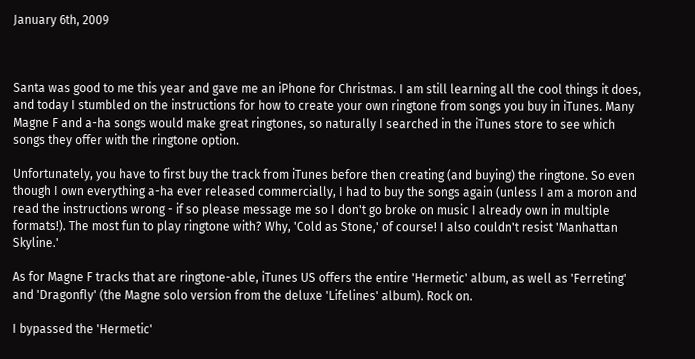January 6th, 2009



Santa was good to me this year and gave me an iPhone for Christmas. I am still learning all the cool things it does, and today I stumbled on the instructions for how to create your own ringtone from songs you buy in iTunes. Many Magne F and a-ha songs would make great ringtones, so naturally I searched in the iTunes store to see which songs they offer with the ringtone option.

Unfortunately, you have to first buy the track from iTunes before then creating (and buying) the ringtone. So even though I own everything a-ha ever released commercially, I had to buy the songs again (unless I am a moron and read the instructions wrong - if so please message me so I don't go broke on music I already own in multiple formats!). The most fun to play ringtone with? Why, 'Cold as Stone,' of course! I also couldn't resist 'Manhattan Skyline.'

As for Magne F tracks that are ringtone-able, iTunes US offers the entire 'Hermetic' album, as well as 'Ferreting' and 'Dragonfly' (the Magne solo version from the deluxe 'Lifelines' album). Rock on.

I bypassed the 'Hermetic'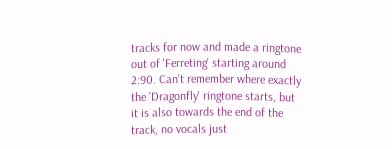tracks for now and made a ringtone out of 'Ferreting' starting around 2:90. Can't remember where exactly the 'Dragonfly' ringtone starts, but it is also towards the end of the track, no vocals just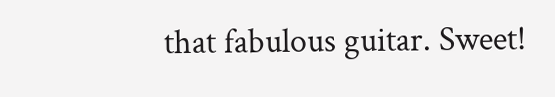that fabulous guitar. Sweet!